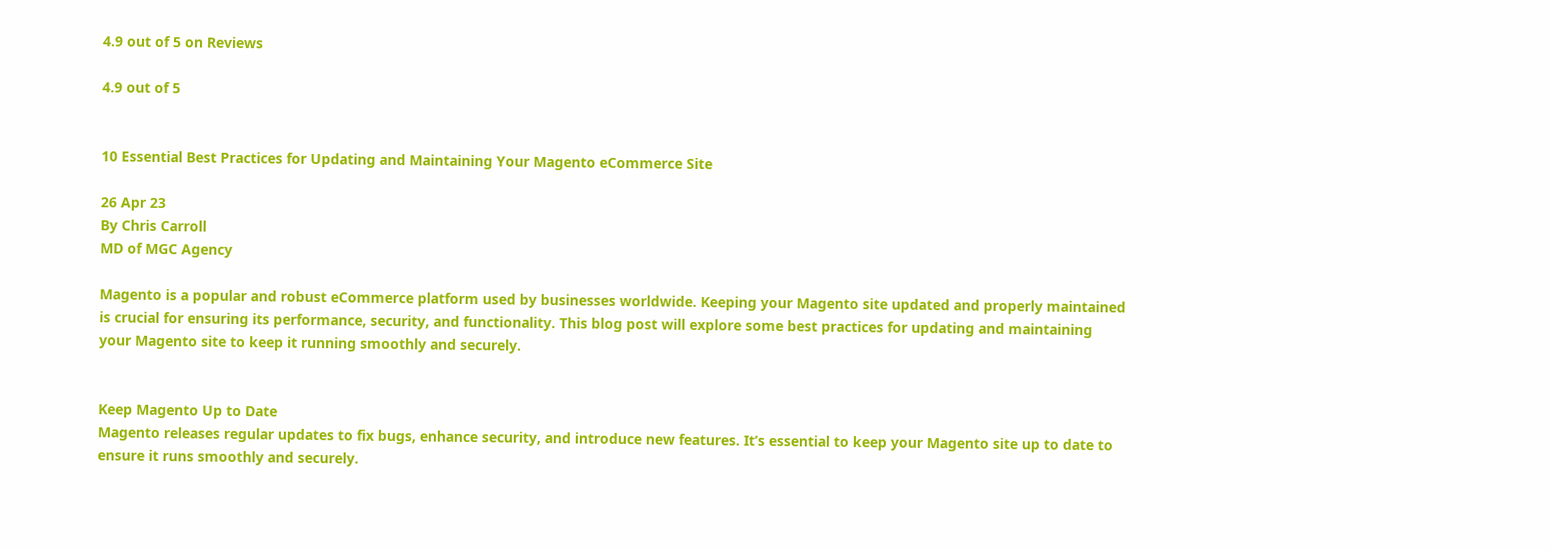4.9 out of 5 on Reviews

4.9 out of 5


10 Essential Best Practices for Updating and Maintaining Your Magento eCommerce Site

26 Apr 23
By Chris Carroll
MD of MGC Agency

Magento is a popular and robust eCommerce platform used by businesses worldwide. Keeping your Magento site updated and properly maintained is crucial for ensuring its performance, security, and functionality. This blog post will explore some best practices for updating and maintaining your Magento site to keep it running smoothly and securely.


Keep Magento Up to Date
Magento releases regular updates to fix bugs, enhance security, and introduce new features. It’s essential to keep your Magento site up to date to ensure it runs smoothly and securely.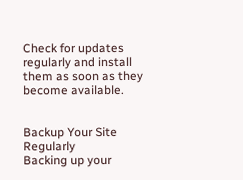Check for updates regularly and install them as soon as they become available.


Backup Your Site Regularly
Backing up your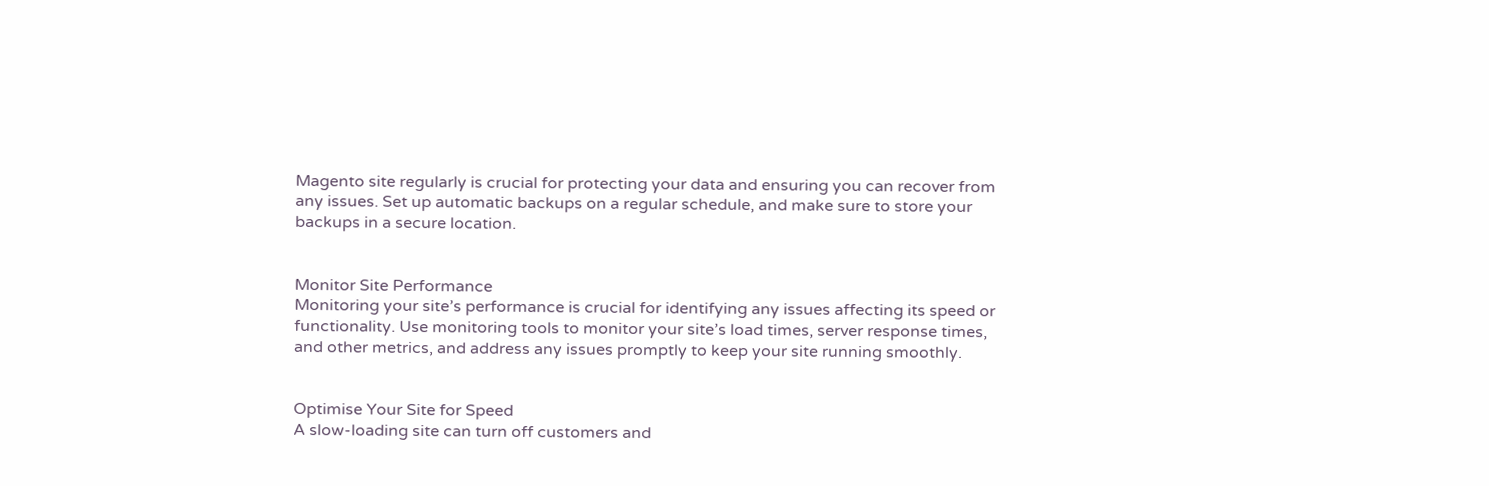Magento site regularly is crucial for protecting your data and ensuring you can recover from any issues. Set up automatic backups on a regular schedule, and make sure to store your backups in a secure location.


Monitor Site Performance
Monitoring your site’s performance is crucial for identifying any issues affecting its speed or functionality. Use monitoring tools to monitor your site’s load times, server response times, and other metrics, and address any issues promptly to keep your site running smoothly.


Optimise Your Site for Speed
A slow-loading site can turn off customers and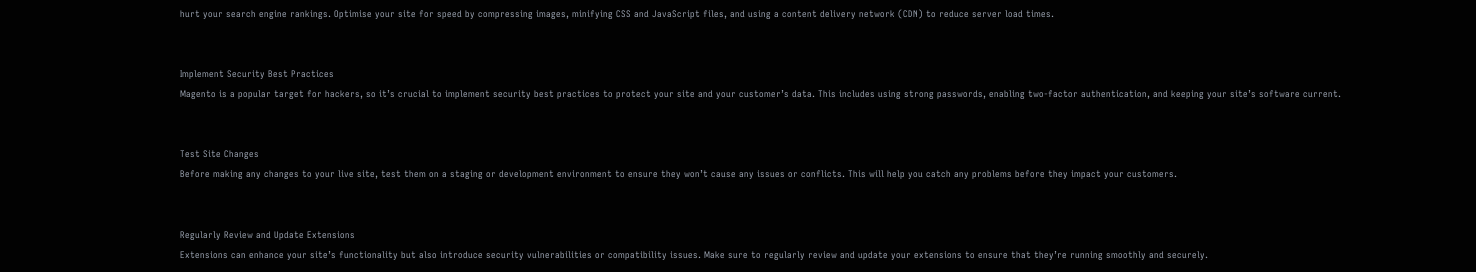hurt your search engine rankings. Optimise your site for speed by compressing images, minifying CSS and JavaScript files, and using a content delivery network (CDN) to reduce server load times.


Implement Security Best Practices
Magento is a popular target for hackers, so it’s crucial to implement security best practices to protect your site and your customer’s data. This includes using strong passwords, enabling two-factor authentication, and keeping your site’s software current.


Test Site Changes
Before making any changes to your live site, test them on a staging or development environment to ensure they won’t cause any issues or conflicts. This will help you catch any problems before they impact your customers.


Regularly Review and Update Extensions
Extensions can enhance your site’s functionality but also introduce security vulnerabilities or compatibility issues. Make sure to regularly review and update your extensions to ensure that they’re running smoothly and securely.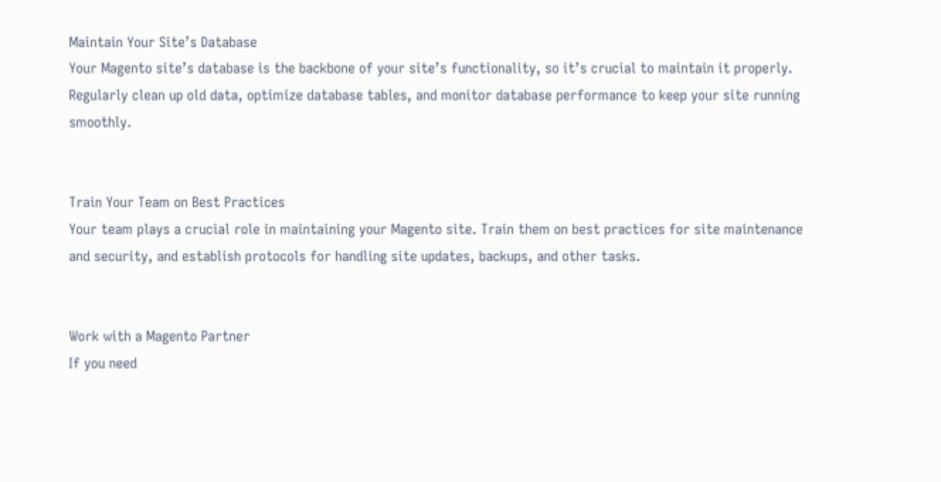Maintain Your Site’s Database
Your Magento site’s database is the backbone of your site’s functionality, so it’s crucial to maintain it properly. Regularly clean up old data, optimize database tables, and monitor database performance to keep your site running smoothly.


Train Your Team on Best Practices
Your team plays a crucial role in maintaining your Magento site. Train them on best practices for site maintenance and security, and establish protocols for handling site updates, backups, and other tasks.


Work with a Magento Partner
If you need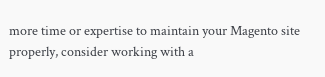more time or expertise to maintain your Magento site properly, consider working with a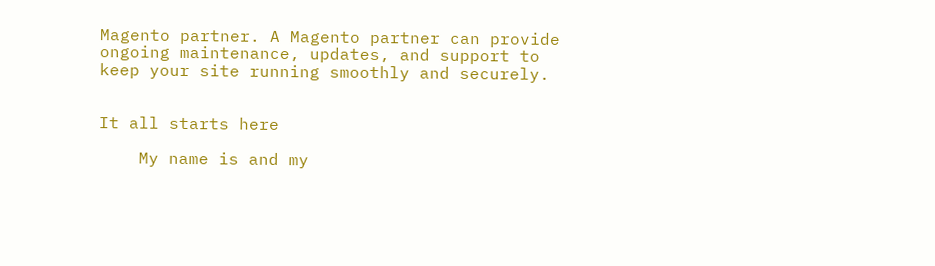Magento partner. A Magento partner can provide ongoing maintenance, updates, and support to keep your site running smoothly and securely.


It all starts here

    My name is and my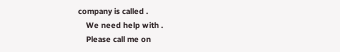company is called .
    We need help with .
    Please call me on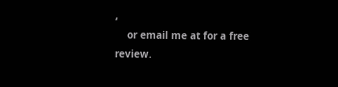,
    or email me at for a free review.